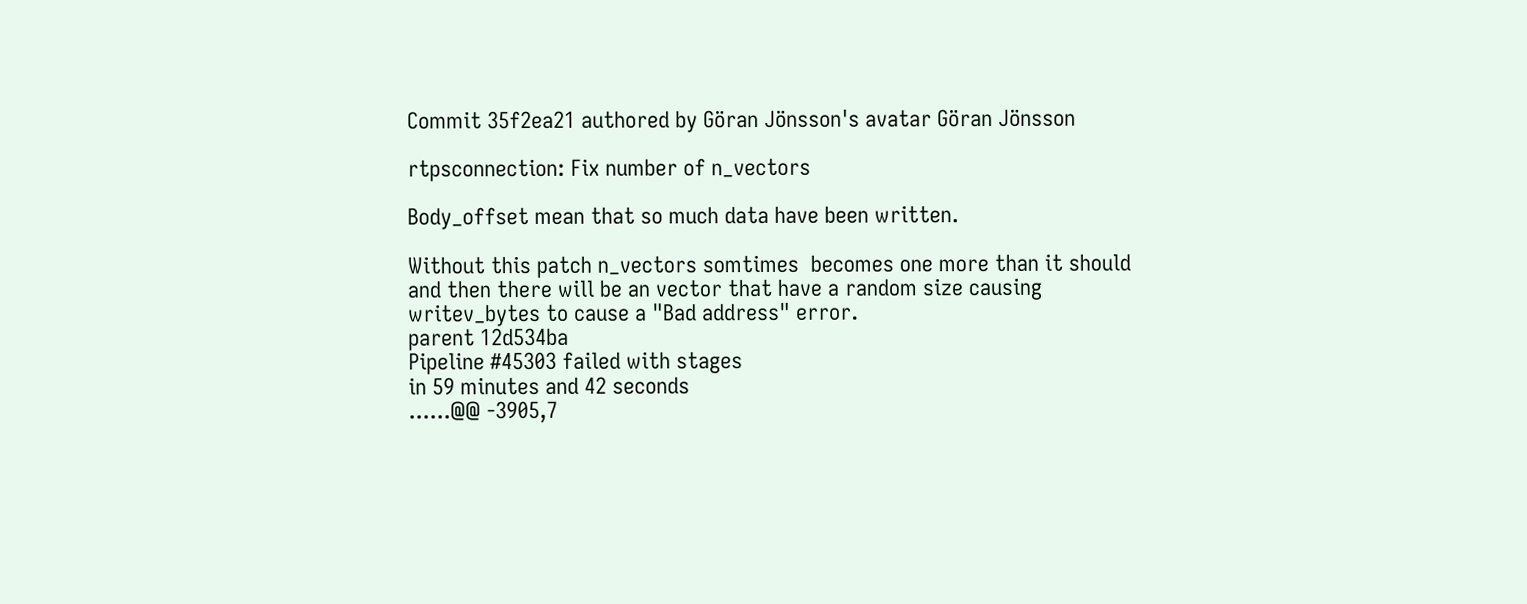Commit 35f2ea21 authored by Göran Jönsson's avatar Göran Jönsson

rtpsconnection: Fix number of n_vectors

Body_offset mean that so much data have been written.

Without this patch n_vectors somtimes  becomes one more than it should
and then there will be an vector that have a random size causing
writev_bytes to cause a "Bad address" error.
parent 12d534ba
Pipeline #45303 failed with stages
in 59 minutes and 42 seconds
......@@ -3905,7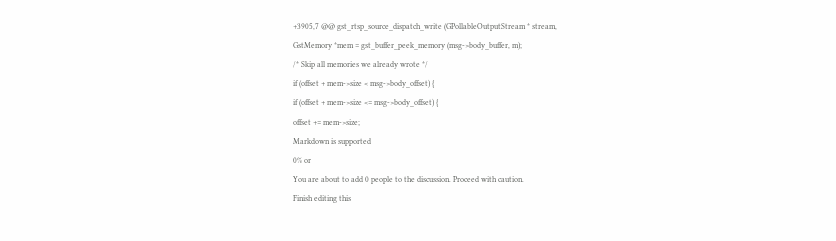+3905,7 @@ gst_rtsp_source_dispatch_write (GPollableOutputStream * stream,
GstMemory *mem = gst_buffer_peek_memory (msg->body_buffer, m);
/* Skip all memories we already wrote */
if (offset + mem->size < msg->body_offset) {
if (offset + mem->size <= msg->body_offset) {
offset += mem->size;
Markdown is supported
0% or
You are about to add 0 people to the discussion. Proceed with caution.
Finish editing this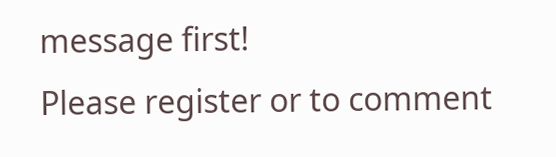message first!
Please register or to comment